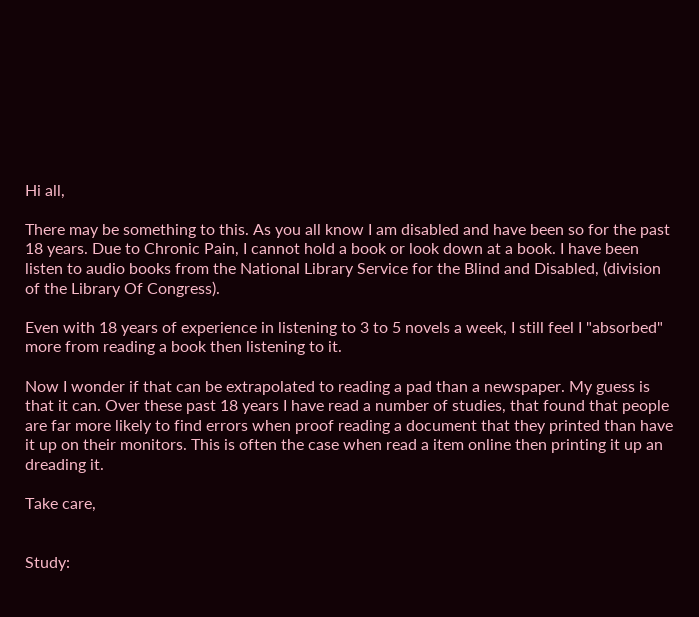Hi all,

There may be something to this. As you all know I am disabled and have been so for the past 18 years. Due to Chronic Pain, I cannot hold a book or look down at a book. I have been listen to audio books from the National Library Service for the Blind and Disabled, (division of the Library Of Congress).

Even with 18 years of experience in listening to 3 to 5 novels a week, I still feel I "absorbed" more from reading a book then listening to it.

Now I wonder if that can be extrapolated to reading a pad than a newspaper. My guess is that it can. Over these past 18 years I have read a number of studies, that found that people are far more likely to find errors when proof reading a document that they printed than have it up on their monitors. This is often the case when read a item online then printing it up an dreading it.

Take care,


Study: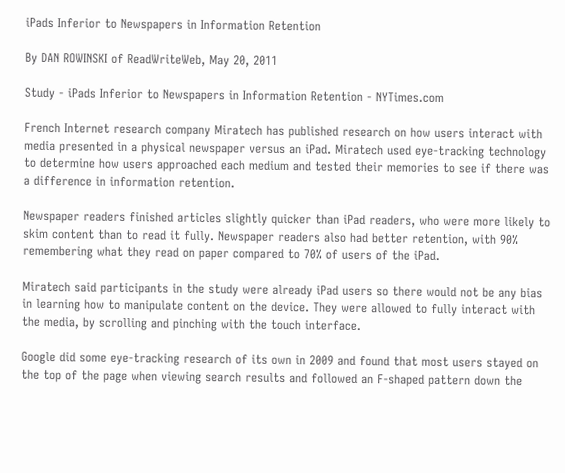iPads Inferior to Newspapers in Information Retention

By DAN ROWINSKI of ReadWriteWeb, May 20, 2011

Study - iPads Inferior to Newspapers in Information Retention - NYTimes.com

French Internet research company Miratech has published research on how users interact with media presented in a physical newspaper versus an iPad. Miratech used eye-tracking technology to determine how users approached each medium and tested their memories to see if there was a difference in information retention.

Newspaper readers finished articles slightly quicker than iPad readers, who were more likely to skim content than to read it fully. Newspaper readers also had better retention, with 90% remembering what they read on paper compared to 70% of users of the iPad.

Miratech said participants in the study were already iPad users so there would not be any bias in learning how to manipulate content on the device. They were allowed to fully interact with the media, by scrolling and pinching with the touch interface.

Google did some eye-tracking research of its own in 2009 and found that most users stayed on the top of the page when viewing search results and followed an F-shaped pattern down the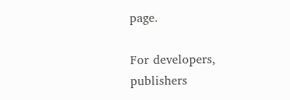page.

For developers, publishers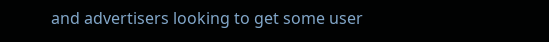and advertisers looking to get some user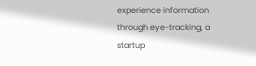experience information through eye-tracking, a startup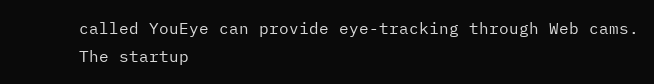called YouEye can provide eye-tracking through Web cams. The startup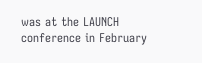was at the LAUNCH conference in February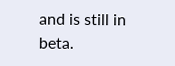and is still in beta.